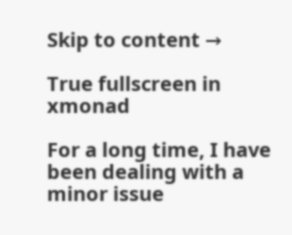Skip to content →

True fullscreen in xmonad

For a long time, I have been dealing with a minor issue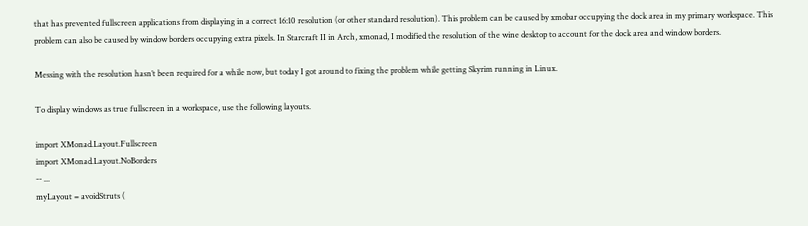that has prevented fullscreen applications from displaying in a correct 16:10 resolution (or other standard resolution). This problem can be caused by xmobar occupying the dock area in my primary workspace. This problem can also be caused by window borders occupying extra pixels. In Starcraft II in Arch, xmonad, I modified the resolution of the wine desktop to account for the dock area and window borders.

Messing with the resolution hasn’t been required for a while now, but today I got around to fixing the problem while getting Skyrim running in Linux.

To display windows as true fullscreen in a workspace, use the following layouts.

import XMonad.Layout.Fullscreen
import XMonad.Layout.NoBorders
-- ...
myLayout = avoidStruts (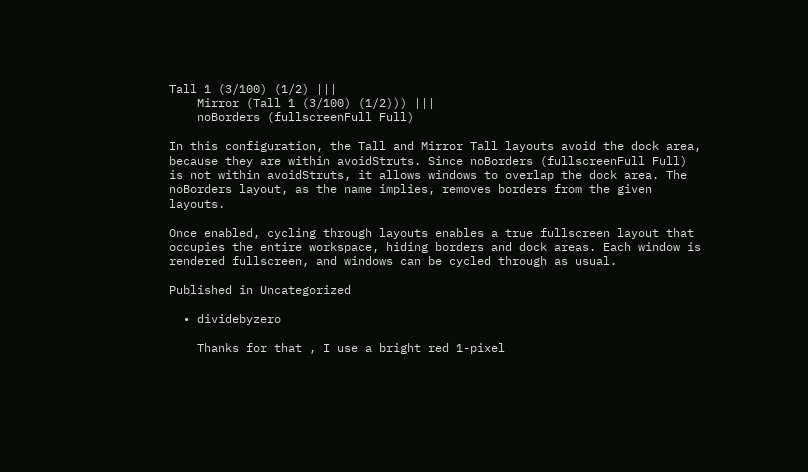Tall 1 (3/100) (1/2) |||
    Mirror (Tall 1 (3/100) (1/2))) |||
    noBorders (fullscreenFull Full)

In this configuration, the Tall and Mirror Tall layouts avoid the dock area, because they are within avoidStruts. Since noBorders (fullscreenFull Full) is not within avoidStruts, it allows windows to overlap the dock area. The noBorders layout, as the name implies, removes borders from the given layouts.

Once enabled, cycling through layouts enables a true fullscreen layout that occupies the entire workspace, hiding borders and dock areas. Each window is rendered fullscreen, and windows can be cycled through as usual.

Published in Uncategorized

  • dividebyzero

    Thanks for that , I use a bright red 1-pixel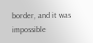border, and it was impossible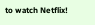to watch Netflix!